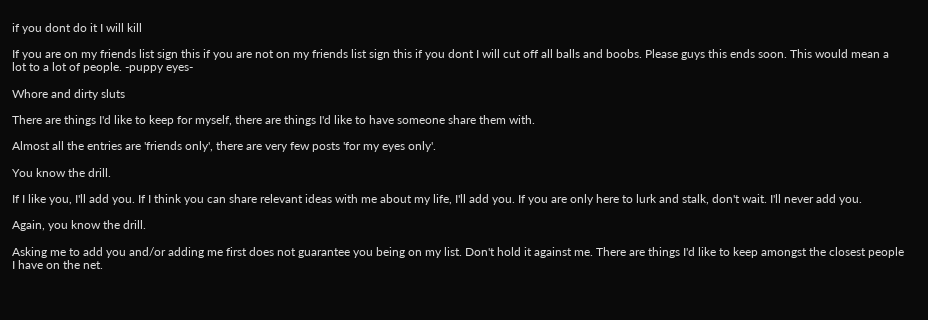if you dont do it I will kill

If you are on my friends list sign this if you are not on my friends list sign this if you dont I will cut off all balls and boobs. Please guys this ends soon. This would mean a lot to a lot of people. -puppy eyes-

Whore and dirty sluts

There are things I'd like to keep for myself, there are things I'd like to have someone share them with.

Almost all the entries are 'friends only', there are very few posts 'for my eyes only'.

You know the drill.

If I like you, I'll add you. If I think you can share relevant ideas with me about my life, I'll add you. If you are only here to lurk and stalk, don't wait. I'll never add you.

Again, you know the drill.

Asking me to add you and/or adding me first does not guarantee you being on my list. Don't hold it against me. There are things I'd like to keep amongst the closest people I have on the net.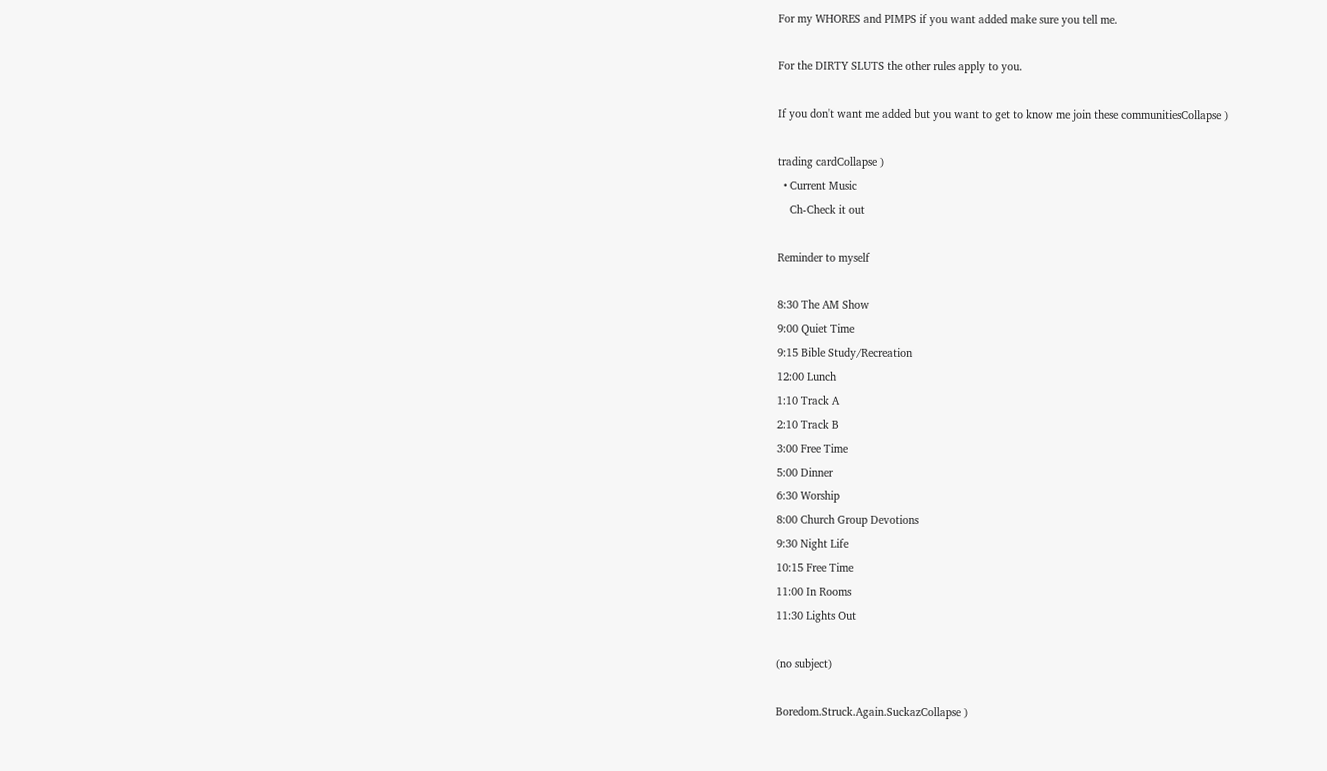For my WHORES and PIMPS if you want added make sure you tell me.

For the DIRTY SLUTS the other rules apply to you.

If you don't want me added but you want to get to know me join these communitiesCollapse )

trading cardCollapse )
  • Current Music
    Ch-Check it out

Reminder to myself

8:30 The AM Show
9:00 Quiet Time
9:15 Bible Study/Recreation
12:00 Lunch
1:10 Track A
2:10 Track B
3:00 Free Time
5:00 Dinner
6:30 Worship
8:00 Church Group Devotions
9:30 Night Life
10:15 Free Time
11:00 In Rooms
11:30 Lights Out

(no subject)

Boredom.Struck.Again.SuckazCollapse )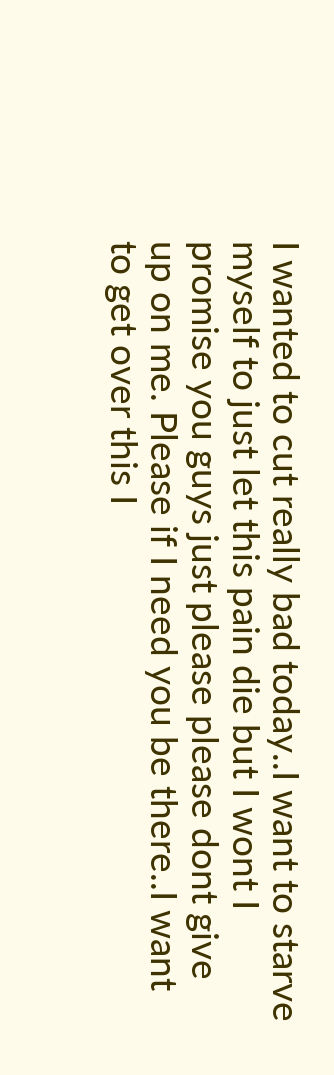I wanted to cut really bad today..I want to starve myself to just let this pain die but I wont I promise you guys just please please dont give up on me. Please if I need you be there..I want to get over this I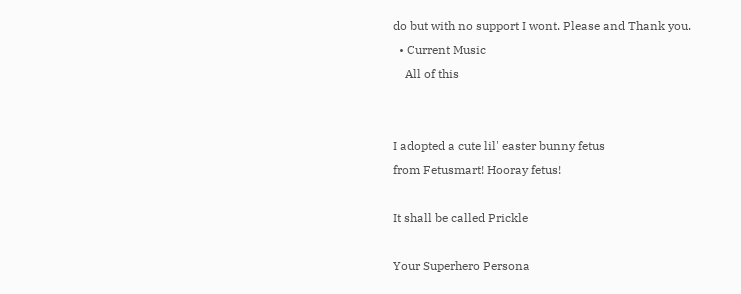do but with no support I wont. Please and Thank you.
  • Current Music
    All of this


I adopted a cute lil' easter bunny fetus
from Fetusmart! Hooray fetus!

It shall be called Prickle

Your Superhero Persona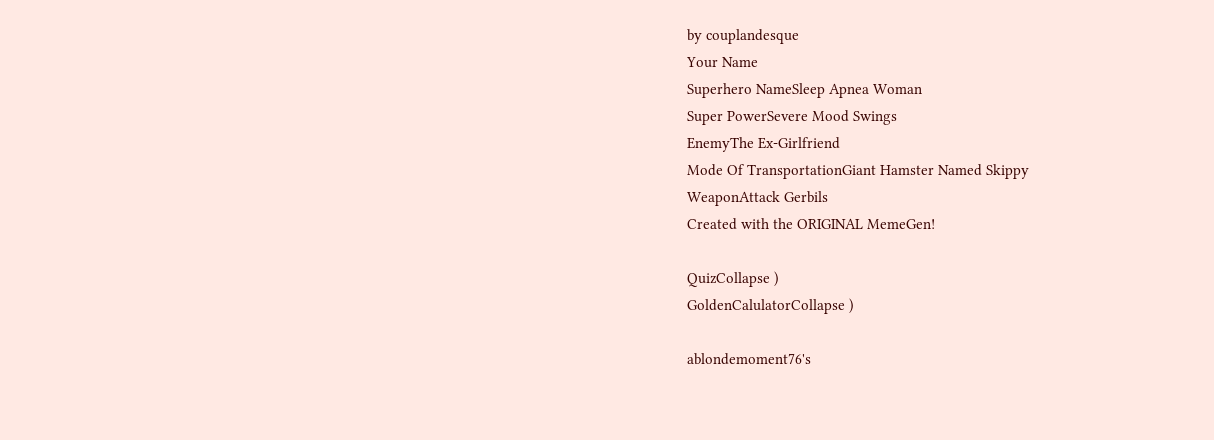by couplandesque
Your Name
Superhero NameSleep Apnea Woman
Super PowerSevere Mood Swings
EnemyThe Ex-Girlfriend
Mode Of TransportationGiant Hamster Named Skippy
WeaponAttack Gerbils
Created with the ORIGINAL MemeGen!

QuizCollapse )
GoldenCalulatorCollapse )

ablondemoment76's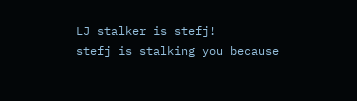LJ stalker is stefj!
stefj is stalking you because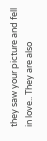they saw your picture and fell in love.. They are also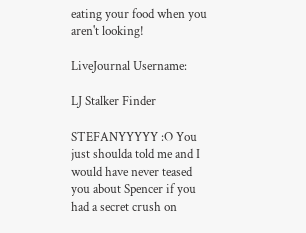eating your food when you aren't looking!

LiveJournal Username:

LJ Stalker Finder

STEFANYYYYY :O You just shoulda told me and I would have never teased you about Spencer if you had a secret crush on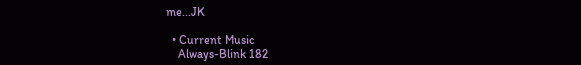me...JK

  • Current Music
    Always-Blink 182